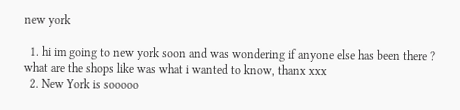new york

  1. hi im going to new york soon and was wondering if anyone else has been there ? what are the shops like was what i wanted to know, thanx xxx
  2. New York is sooooo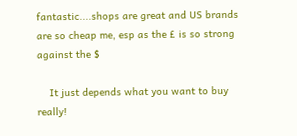fantastic....shops are great and US brands are so cheap me, esp as the £ is so strong against the $

    It just depends what you want to buy really!